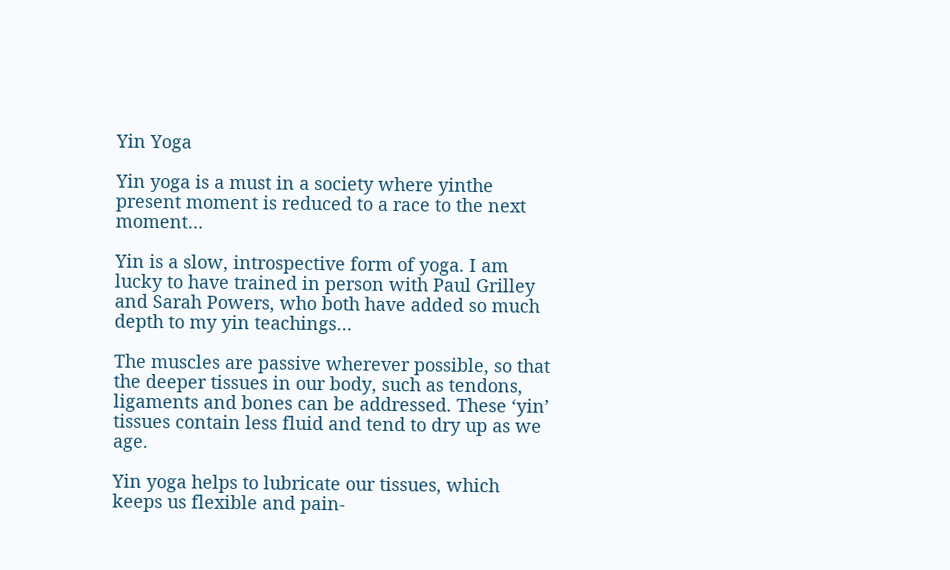Yin Yoga

Yin yoga is a must in a society where yinthe present moment is reduced to a race to the next moment…

Yin is a slow, introspective form of yoga. I am lucky to have trained in person with Paul Grilley and Sarah Powers, who both have added so much depth to my yin teachings…

The muscles are passive wherever possible, so that the deeper tissues in our body, such as tendons, ligaments and bones can be addressed. These ‘yin’ tissues contain less fluid and tend to dry up as we age.

Yin yoga helps to lubricate our tissues, which keeps us flexible and pain-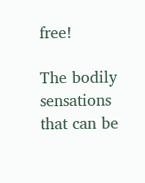free!

The bodily sensations that can be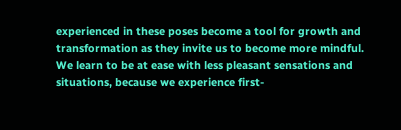experienced in these poses become a tool for growth and transformation as they invite us to become more mindful. We learn to be at ease with less pleasant sensations and situations, because we experience first-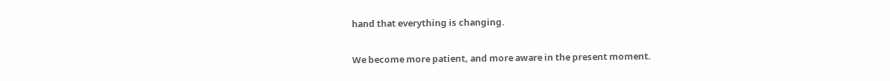hand that everything is changing.

We become more patient, and more aware in the present moment.